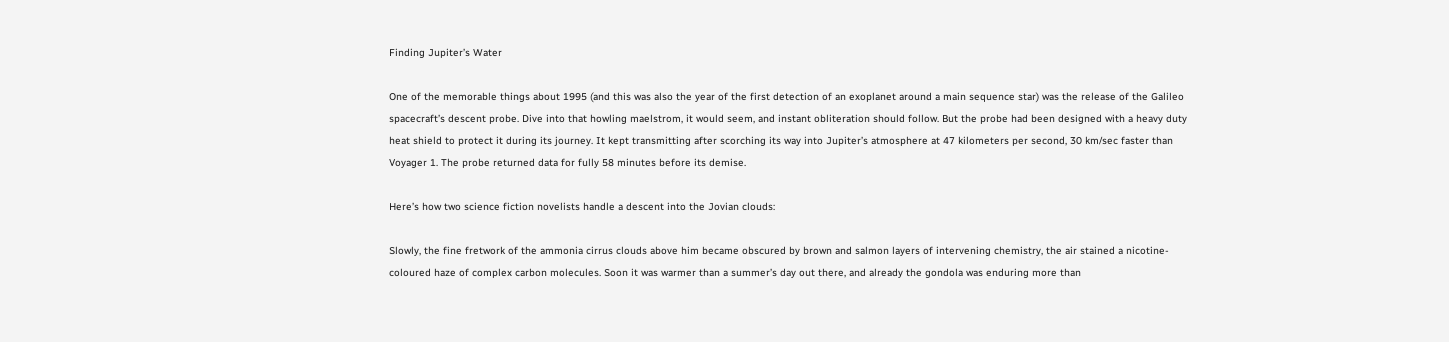Finding Jupiter’s Water

One of the memorable things about 1995 (and this was also the year of the first detection of an exoplanet around a main sequence star) was the release of the Galileo spacecraft’s descent probe. Dive into that howling maelstrom, it would seem, and instant obliteration should follow. But the probe had been designed with a heavy duty heat shield to protect it during its journey. It kept transmitting after scorching its way into Jupiter’s atmosphere at 47 kilometers per second, 30 km/sec faster than Voyager 1. The probe returned data for fully 58 minutes before its demise.

Here’s how two science fiction novelists handle a descent into the Jovian clouds:

Slowly, the fine fretwork of the ammonia cirrus clouds above him became obscured by brown and salmon layers of intervening chemistry, the air stained a nicotine-coloured haze of complex carbon molecules. Soon it was warmer than a summer’s day out there, and already the gondola was enduring more than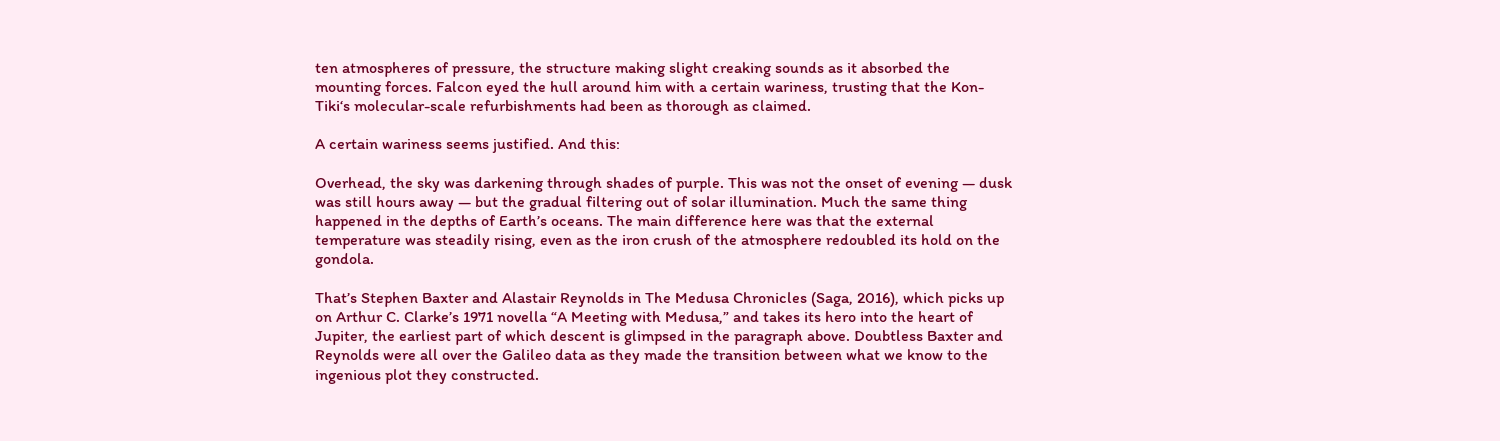ten atmospheres of pressure, the structure making slight creaking sounds as it absorbed the mounting forces. Falcon eyed the hull around him with a certain wariness, trusting that the Kon-Tiki‘s molecular-scale refurbishments had been as thorough as claimed.

A certain wariness seems justified. And this:

Overhead, the sky was darkening through shades of purple. This was not the onset of evening — dusk was still hours away — but the gradual filtering out of solar illumination. Much the same thing happened in the depths of Earth’s oceans. The main difference here was that the external temperature was steadily rising, even as the iron crush of the atmosphere redoubled its hold on the gondola.

That’s Stephen Baxter and Alastair Reynolds in The Medusa Chronicles (Saga, 2016), which picks up on Arthur C. Clarke’s 1971 novella “A Meeting with Medusa,” and takes its hero into the heart of Jupiter, the earliest part of which descent is glimpsed in the paragraph above. Doubtless Baxter and Reynolds were all over the Galileo data as they made the transition between what we know to the ingenious plot they constructed.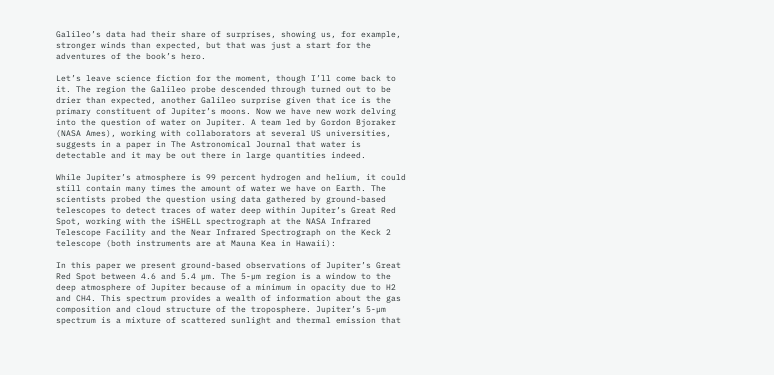Galileo’s data had their share of surprises, showing us, for example, stronger winds than expected, but that was just a start for the adventures of the book’s hero.

Let’s leave science fiction for the moment, though I’ll come back to it. The region the Galileo probe descended through turned out to be drier than expected, another Galileo surprise given that ice is the primary constituent of Jupiter’s moons. Now we have new work delving into the question of water on Jupiter. A team led by Gordon Bjoraker (NASA Ames), working with collaborators at several US universities, suggests in a paper in The Astronomical Journal that water is detectable and it may be out there in large quantities indeed.

While Jupiter’s atmosphere is 99 percent hydrogen and helium, it could still contain many times the amount of water we have on Earth. The scientists probed the question using data gathered by ground-based telescopes to detect traces of water deep within Jupiter’s Great Red Spot, working with the iSHELL spectrograph at the NASA Infrared Telescope Facility and the Near Infrared Spectrograph on the Keck 2 telescope (both instruments are at Mauna Kea in Hawaii):

In this paper we present ground-based observations of Jupiter’s Great Red Spot between 4.6 and 5.4 µm. The 5-µm region is a window to the deep atmosphere of Jupiter because of a minimum in opacity due to H2 and CH4. This spectrum provides a wealth of information about the gas composition and cloud structure of the troposphere. Jupiter’s 5-µm spectrum is a mixture of scattered sunlight and thermal emission that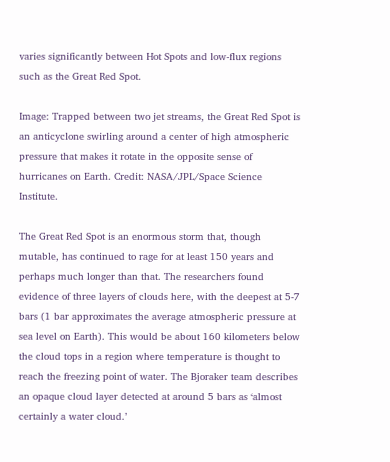varies significantly between Hot Spots and low-flux regions such as the Great Red Spot.

Image: Trapped between two jet streams, the Great Red Spot is an anticyclone swirling around a center of high atmospheric pressure that makes it rotate in the opposite sense of hurricanes on Earth. Credit: NASA/JPL/Space Science Institute.

The Great Red Spot is an enormous storm that, though mutable, has continued to rage for at least 150 years and perhaps much longer than that. The researchers found evidence of three layers of clouds here, with the deepest at 5-7 bars (1 bar approximates the average atmospheric pressure at sea level on Earth). This would be about 160 kilometers below the cloud tops in a region where temperature is thought to reach the freezing point of water. The Bjoraker team describes an opaque cloud layer detected at around 5 bars as ‘almost certainly a water cloud.’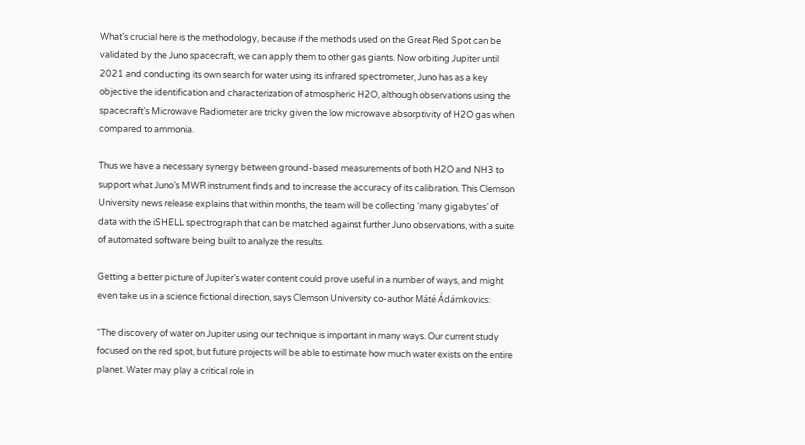What’s crucial here is the methodology, because if the methods used on the Great Red Spot can be validated by the Juno spacecraft, we can apply them to other gas giants. Now orbiting Jupiter until 2021 and conducting its own search for water using its infrared spectrometer, Juno has as a key objective the identification and characterization of atmospheric H2O, although observations using the spacecraft’s Microwave Radiometer are tricky given the low microwave absorptivity of H2O gas when compared to ammonia.

Thus we have a necessary synergy between ground-based measurements of both H2O and NH3 to support what Juno’s MWR instrument finds and to increase the accuracy of its calibration. This Clemson University news release explains that within months, the team will be collecting ‘many gigabytes’ of data with the iSHELL spectrograph that can be matched against further Juno observations, with a suite of automated software being built to analyze the results.

Getting a better picture of Jupiter’s water content could prove useful in a number of ways, and might even take us in a science fictional direction, says Clemson University co-author Máté Ádámkovics:

“The discovery of water on Jupiter using our technique is important in many ways. Our current study focused on the red spot, but future projects will be able to estimate how much water exists on the entire planet. Water may play a critical role in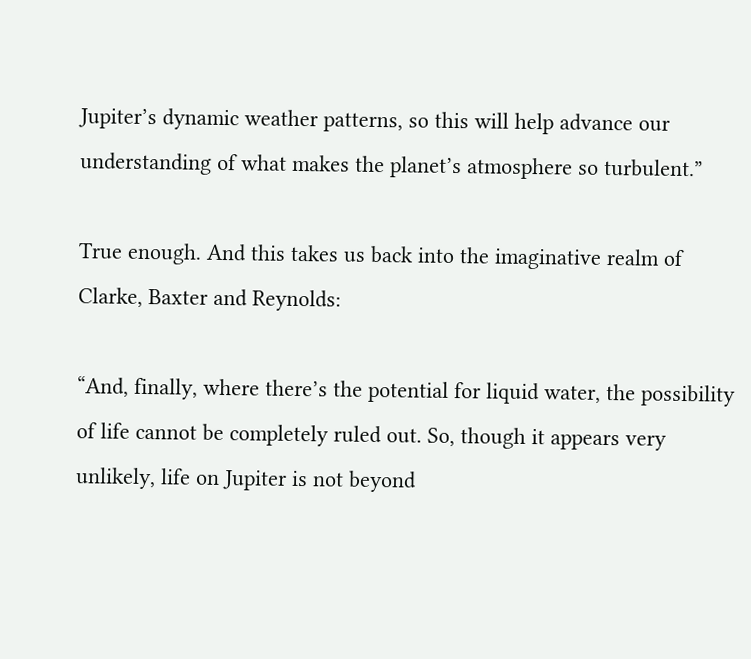Jupiter’s dynamic weather patterns, so this will help advance our understanding of what makes the planet’s atmosphere so turbulent.”

True enough. And this takes us back into the imaginative realm of Clarke, Baxter and Reynolds:

“And, finally, where there’s the potential for liquid water, the possibility of life cannot be completely ruled out. So, though it appears very unlikely, life on Jupiter is not beyond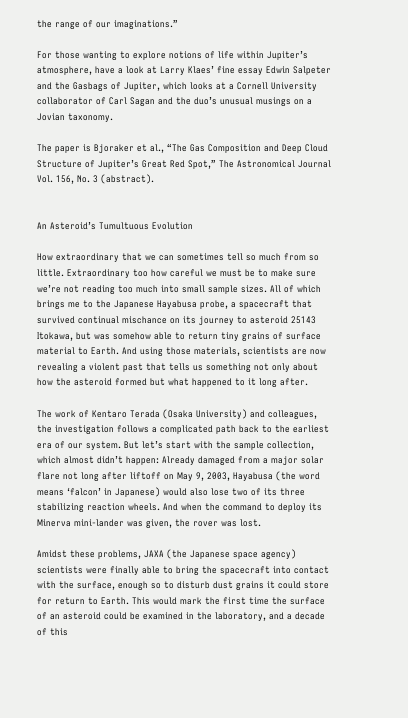the range of our imaginations.”

For those wanting to explore notions of life within Jupiter’s atmosphere, have a look at Larry Klaes’ fine essay Edwin Salpeter and the Gasbags of Jupiter, which looks at a Cornell University collaborator of Carl Sagan and the duo’s unusual musings on a Jovian taxonomy.

The paper is Bjoraker et al., “The Gas Composition and Deep Cloud Structure of Jupiter’s Great Red Spot,” The Astronomical Journal Vol. 156, No. 3 (abstract).


An Asteroid’s Tumultuous Evolution

How extraordinary that we can sometimes tell so much from so little. Extraordinary too how careful we must be to make sure we’re not reading too much into small sample sizes. All of which brings me to the Japanese Hayabusa probe, a spacecraft that survived continual mischance on its journey to asteroid 25143 Itokawa, but was somehow able to return tiny grains of surface material to Earth. And using those materials, scientists are now revealing a violent past that tells us something not only about how the asteroid formed but what happened to it long after.

The work of Kentaro Terada (Osaka University) and colleagues, the investigation follows a complicated path back to the earliest era of our system. But let’s start with the sample collection, which almost didn’t happen: Already damaged from a major solar flare not long after liftoff on May 9, 2003, Hayabusa (the word means ‘falcon’ in Japanese) would also lose two of its three stabilizing reaction wheels. And when the command to deploy its Minerva mini-lander was given, the rover was lost.

Amidst these problems, JAXA (the Japanese space agency) scientists were finally able to bring the spacecraft into contact with the surface, enough so to disturb dust grains it could store for return to Earth. This would mark the first time the surface of an asteroid could be examined in the laboratory, and a decade of this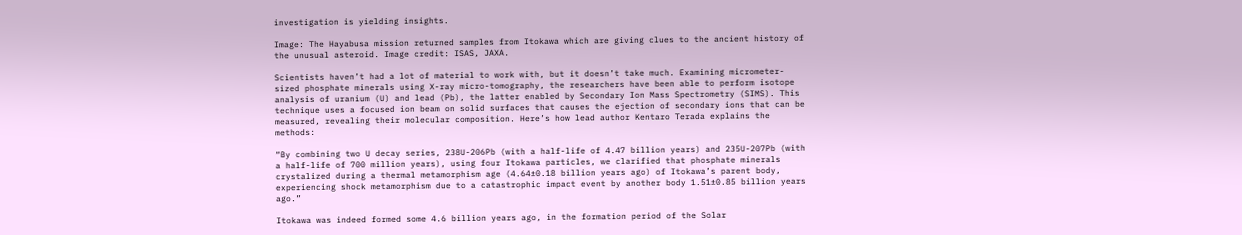investigation is yielding insights.

Image: The Hayabusa mission returned samples from Itokawa which are giving clues to the ancient history of the unusual asteroid. Image credit: ISAS, JAXA.

Scientists haven’t had a lot of material to work with, but it doesn’t take much. Examining micrometer-sized phosphate minerals using X-ray micro-tomography, the researchers have been able to perform isotope analysis of uranium (U) and lead (Pb), the latter enabled by Secondary Ion Mass Spectrometry (SIMS). This technique uses a focused ion beam on solid surfaces that causes the ejection of secondary ions that can be measured, revealing their molecular composition. Here’s how lead author Kentaro Terada explains the methods:

“By combining two U decay series, 238U-206Pb (with a half-life of 4.47 billion years) and 235U-207Pb (with a half-life of 700 million years), using four Itokawa particles, we clarified that phosphate minerals crystalized during a thermal metamorphism age (4.64±0.18 billion years ago) of Itokawa’s parent body, experiencing shock metamorphism due to a catastrophic impact event by another body 1.51±0.85 billion years ago.”

Itokawa was indeed formed some 4.6 billion years ago, in the formation period of the Solar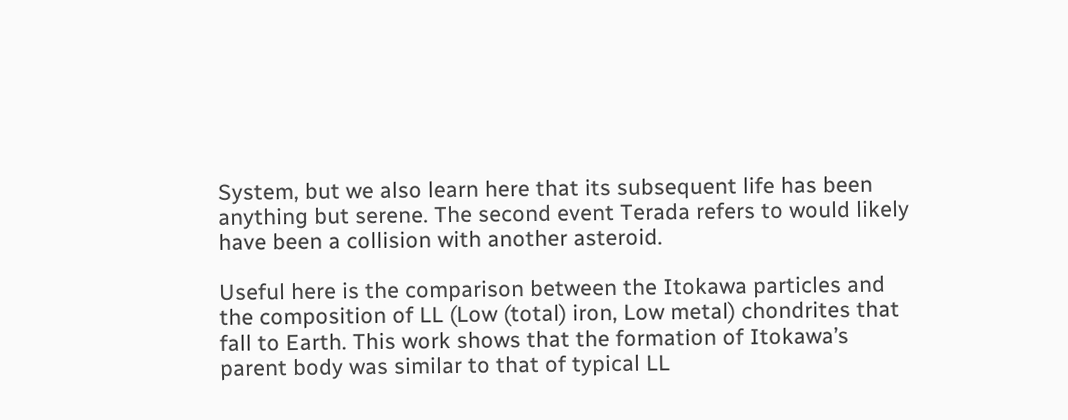System, but we also learn here that its subsequent life has been anything but serene. The second event Terada refers to would likely have been a collision with another asteroid.

Useful here is the comparison between the Itokawa particles and the composition of LL (Low (total) iron, Low metal) chondrites that fall to Earth. This work shows that the formation of Itokawa’s parent body was similar to that of typical LL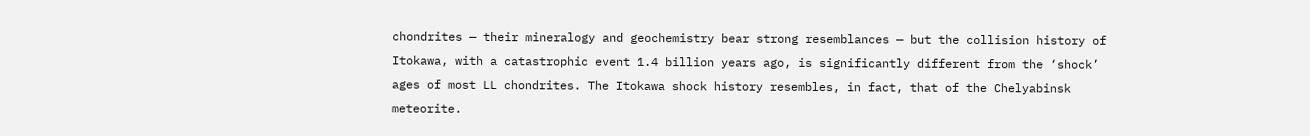chondrites — their mineralogy and geochemistry bear strong resemblances — but the collision history of Itokawa, with a catastrophic event 1.4 billion years ago, is significantly different from the ‘shock’ ages of most LL chondrites. The Itokawa shock history resembles, in fact, that of the Chelyabinsk meteorite.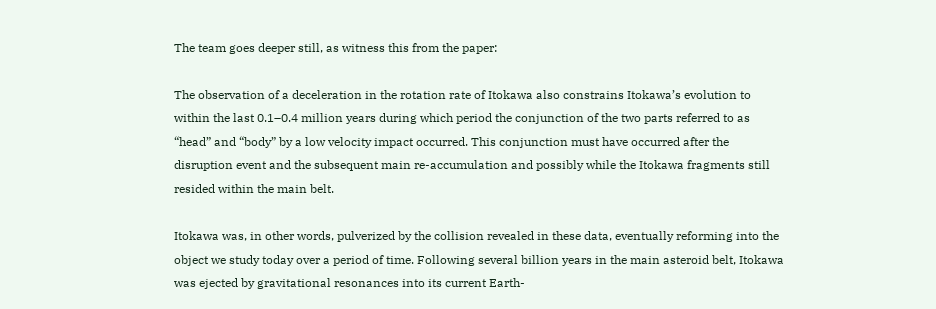The team goes deeper still, as witness this from the paper:

The observation of a deceleration in the rotation rate of Itokawa also constrains Itokawa’s evolution to within the last 0.1–0.4 million years during which period the conjunction of the two parts referred to as “head” and “body” by a low velocity impact occurred. This conjunction must have occurred after the disruption event and the subsequent main re-accumulation and possibly while the Itokawa fragments still resided within the main belt.

Itokawa was, in other words, pulverized by the collision revealed in these data, eventually reforming into the object we study today over a period of time. Following several billion years in the main asteroid belt, Itokawa was ejected by gravitational resonances into its current Earth-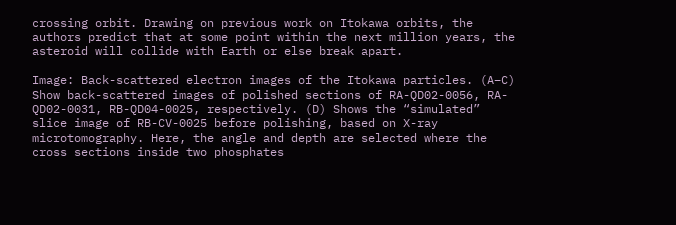crossing orbit. Drawing on previous work on Itokawa orbits, the authors predict that at some point within the next million years, the asteroid will collide with Earth or else break apart.

Image: Back-scattered electron images of the Itokawa particles. (A–C) Show back-scattered images of polished sections of RA-QD02-0056, RA-QD02-0031, RB-QD04-0025, respectively. (D) Shows the “simulated” slice image of RB-CV-0025 before polishing, based on X-ray microtomography. Here, the angle and depth are selected where the cross sections inside two phosphates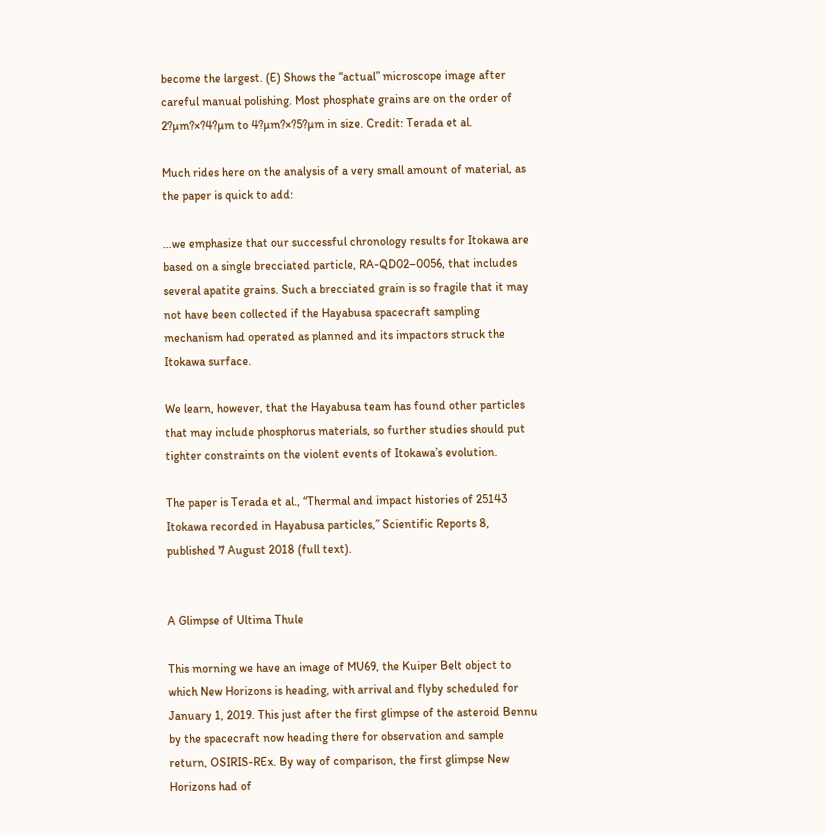become the largest. (E) Shows the “actual” microscope image after careful manual polishing. Most phosphate grains are on the order of 2?µm?×?4?µm to 4?µm?×?5?µm in size. Credit: Terada et al.

Much rides here on the analysis of a very small amount of material, as the paper is quick to add:

…we emphasize that our successful chronology results for Itokawa are based on a single brecciated particle, RA-QD02–0056, that includes several apatite grains. Such a brecciated grain is so fragile that it may not have been collected if the Hayabusa spacecraft sampling mechanism had operated as planned and its impactors struck the Itokawa surface.

We learn, however, that the Hayabusa team has found other particles that may include phosphorus materials, so further studies should put tighter constraints on the violent events of Itokawa’s evolution.

The paper is Terada et al., “Thermal and impact histories of 25143 Itokawa recorded in Hayabusa particles,” Scientific Reports 8, published 7 August 2018 (full text).


A Glimpse of Ultima Thule

This morning we have an image of MU69, the Kuiper Belt object to which New Horizons is heading, with arrival and flyby scheduled for January 1, 2019. This just after the first glimpse of the asteroid Bennu by the spacecraft now heading there for observation and sample return, OSIRIS-REx. By way of comparison, the first glimpse New Horizons had of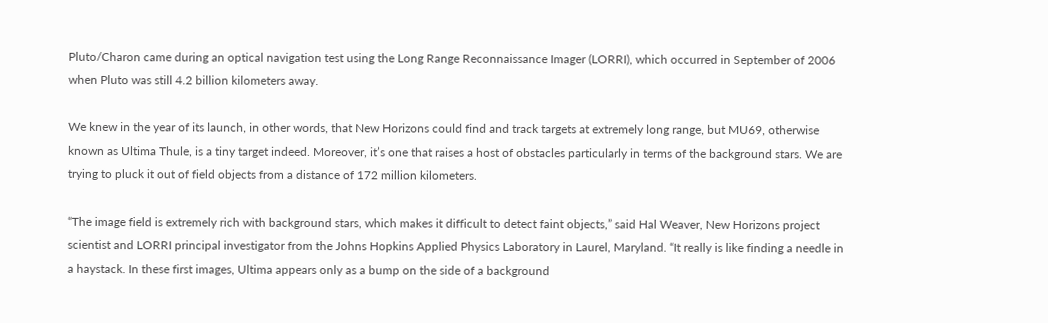Pluto/Charon came during an optical navigation test using the Long Range Reconnaissance Imager (LORRI), which occurred in September of 2006 when Pluto was still 4.2 billion kilometers away.

We knew in the year of its launch, in other words, that New Horizons could find and track targets at extremely long range, but MU69, otherwise known as Ultima Thule, is a tiny target indeed. Moreover, it’s one that raises a host of obstacles particularly in terms of the background stars. We are trying to pluck it out of field objects from a distance of 172 million kilometers.

“The image field is extremely rich with background stars, which makes it difficult to detect faint objects,” said Hal Weaver, New Horizons project scientist and LORRI principal investigator from the Johns Hopkins Applied Physics Laboratory in Laurel, Maryland. “It really is like finding a needle in a haystack. In these first images, Ultima appears only as a bump on the side of a background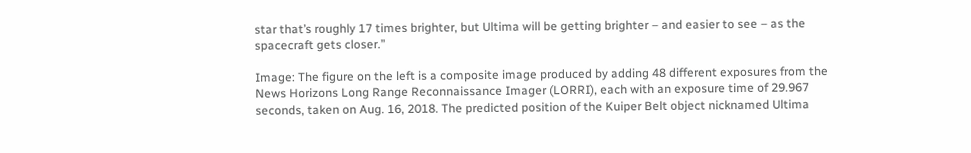star that’s roughly 17 times brighter, but Ultima will be getting brighter – and easier to see – as the spacecraft gets closer.”

Image: The figure on the left is a composite image produced by adding 48 different exposures from the News Horizons Long Range Reconnaissance Imager (LORRI), each with an exposure time of 29.967 seconds, taken on Aug. 16, 2018. The predicted position of the Kuiper Belt object nicknamed Ultima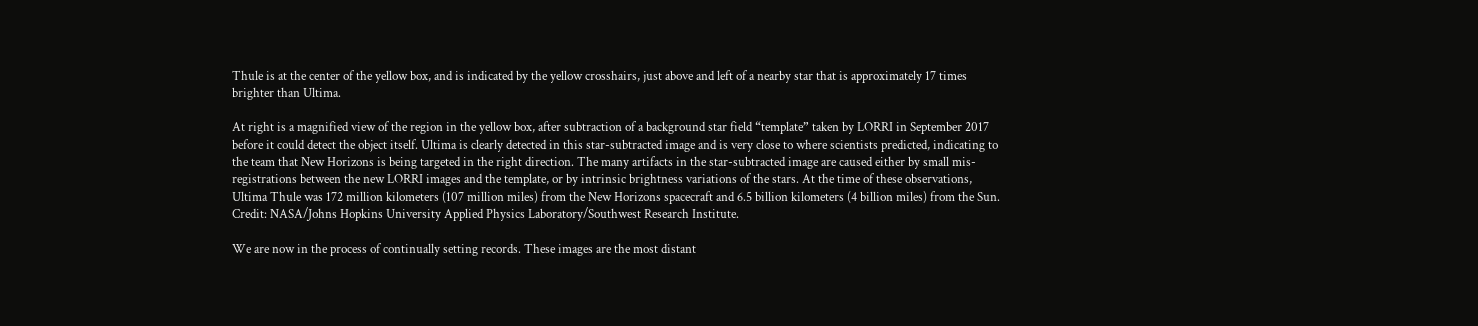Thule is at the center of the yellow box, and is indicated by the yellow crosshairs, just above and left of a nearby star that is approximately 17 times brighter than Ultima.

At right is a magnified view of the region in the yellow box, after subtraction of a background star field “template” taken by LORRI in September 2017 before it could detect the object itself. Ultima is clearly detected in this star-subtracted image and is very close to where scientists predicted, indicating to the team that New Horizons is being targeted in the right direction. The many artifacts in the star-subtracted image are caused either by small mis-registrations between the new LORRI images and the template, or by intrinsic brightness variations of the stars. At the time of these observations, Ultima Thule was 172 million kilometers (107 million miles) from the New Horizons spacecraft and 6.5 billion kilometers (4 billion miles) from the Sun. Credit: NASA/Johns Hopkins University Applied Physics Laboratory/Southwest Research Institute.

We are now in the process of continually setting records. These images are the most distant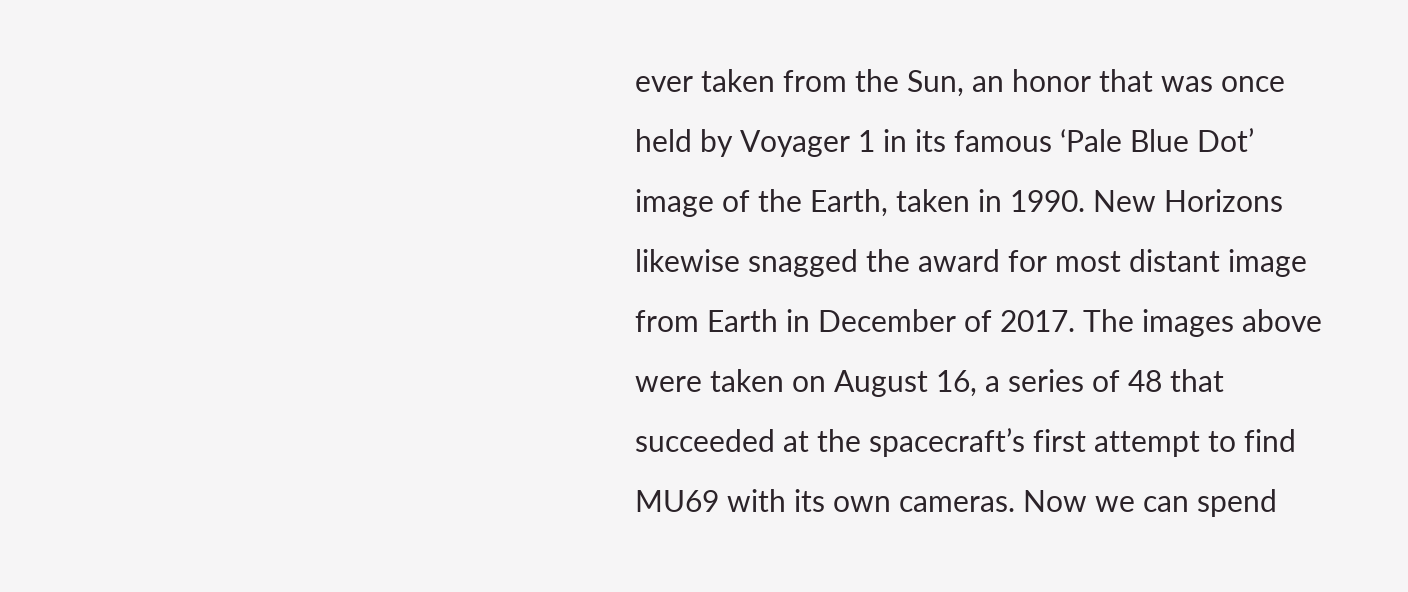ever taken from the Sun, an honor that was once held by Voyager 1 in its famous ‘Pale Blue Dot’ image of the Earth, taken in 1990. New Horizons likewise snagged the award for most distant image from Earth in December of 2017. The images above were taken on August 16, a series of 48 that succeeded at the spacecraft’s first attempt to find MU69 with its own cameras. Now we can spend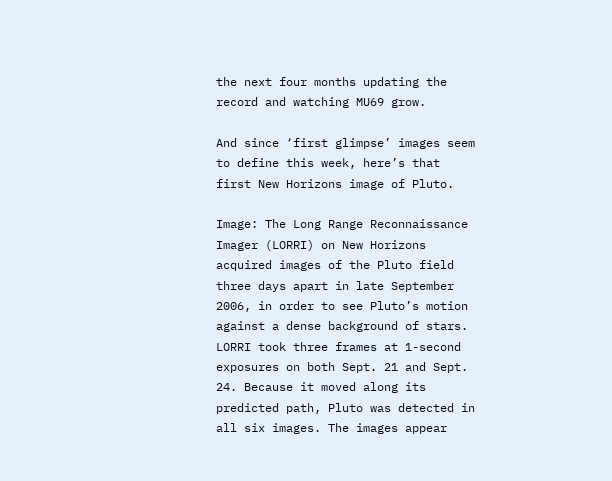the next four months updating the record and watching MU69 grow.

And since ‘first glimpse’ images seem to define this week, here’s that first New Horizons image of Pluto.

Image: The Long Range Reconnaissance Imager (LORRI) on New Horizons acquired images of the Pluto field three days apart in late September 2006, in order to see Pluto’s motion against a dense background of stars. LORRI took three frames at 1-second exposures on both Sept. 21 and Sept. 24. Because it moved along its predicted path, Pluto was detected in all six images. The images appear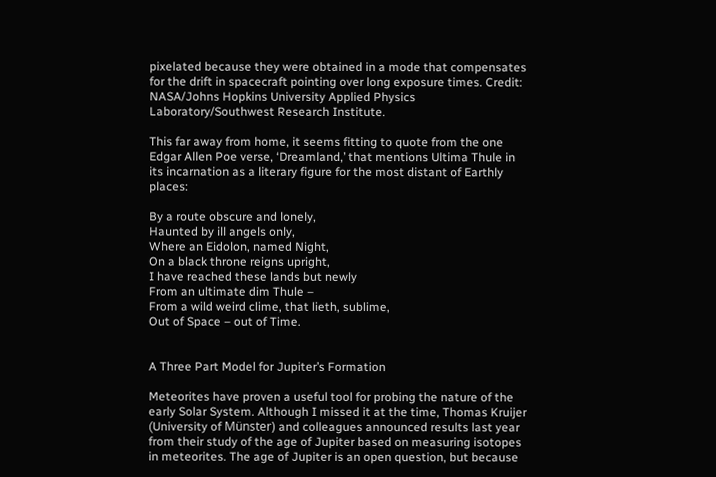pixelated because they were obtained in a mode that compensates for the drift in spacecraft pointing over long exposure times. Credit: NASA/Johns Hopkins University Applied Physics Laboratory/Southwest Research Institute.

This far away from home, it seems fitting to quote from the one Edgar Allen Poe verse, ‘Dreamland,’ that mentions Ultima Thule in its incarnation as a literary figure for the most distant of Earthly places:

By a route obscure and lonely,
Haunted by ill angels only,
Where an Eidolon, named Night,
On a black throne reigns upright,
I have reached these lands but newly
From an ultimate dim Thule –
From a wild weird clime, that lieth, sublime,
Out of Space – out of Time.


A Three Part Model for Jupiter’s Formation

Meteorites have proven a useful tool for probing the nature of the early Solar System. Although I missed it at the time, Thomas Kruijer (University of Münster) and colleagues announced results last year from their study of the age of Jupiter based on measuring isotopes in meteorites. The age of Jupiter is an open question, but because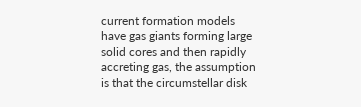current formation models have gas giants forming large solid cores and then rapidly accreting gas, the assumption is that the circumstellar disk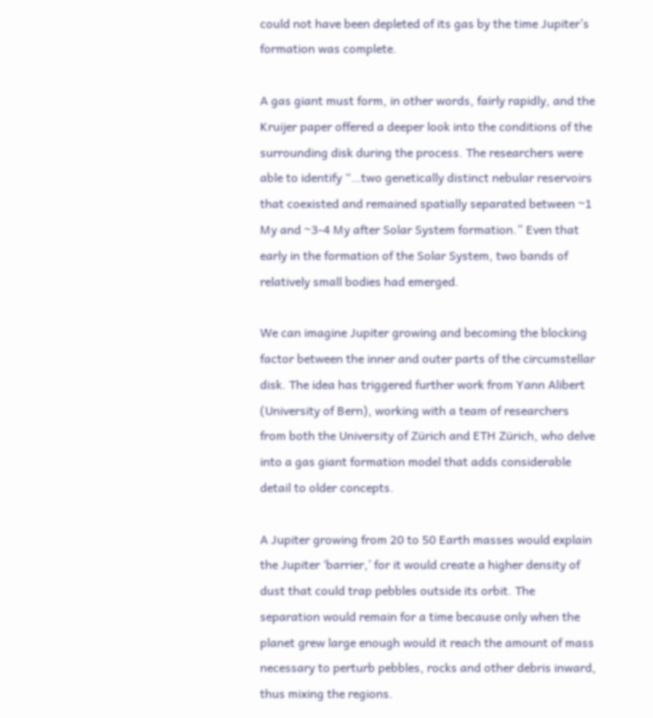could not have been depleted of its gas by the time Jupiter’s formation was complete.

A gas giant must form, in other words, fairly rapidly, and the Kruijer paper offered a deeper look into the conditions of the surrounding disk during the process. The researchers were able to identify “…two genetically distinct nebular reservoirs that coexisted and remained spatially separated between ~1 My and ~3-4 My after Solar System formation.” Even that early in the formation of the Solar System, two bands of relatively small bodies had emerged.

We can imagine Jupiter growing and becoming the blocking factor between the inner and outer parts of the circumstellar disk. The idea has triggered further work from Yann Alibert (University of Bern), working with a team of researchers from both the University of Zürich and ETH Zürich, who delve into a gas giant formation model that adds considerable detail to older concepts.

A Jupiter growing from 20 to 50 Earth masses would explain the Jupiter ‘barrier,’ for it would create a higher density of dust that could trap pebbles outside its orbit. The separation would remain for a time because only when the planet grew large enough would it reach the amount of mass necessary to perturb pebbles, rocks and other debris inward, thus mixing the regions.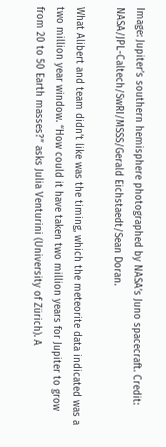Image: Jupiter’s southern hemisphere photographed by NASA’s Juno spacecraft. Credit: NASA/JPL-Caltech/SwRI/MSSS/Gerald Eichstaedt/Sean Doran.

What Alibert and team didn’t like was the timing, which the meteorite data indicated was a two million year window. “How could it have taken two million years for Jupiter to grow from 20 to 50 Earth masses?” asks Julia Venturini (University of Zürich). A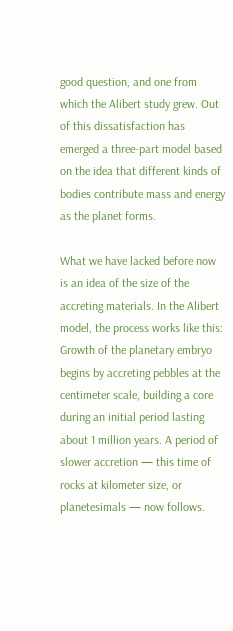good question, and one from which the Alibert study grew. Out of this dissatisfaction has emerged a three-part model based on the idea that different kinds of bodies contribute mass and energy as the planet forms.

What we have lacked before now is an idea of the size of the accreting materials. In the Alibert model, the process works like this: Growth of the planetary embryo begins by accreting pebbles at the centimeter scale, building a core during an initial period lasting about 1 million years. A period of slower accretion — this time of rocks at kilometer size, or planetesimals — now follows.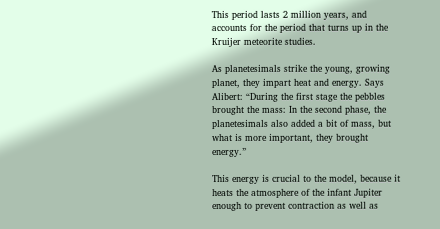This period lasts 2 million years, and accounts for the period that turns up in the Kruijer meteorite studies.

As planetesimals strike the young, growing planet, they impart heat and energy. Says Alibert: “During the first stage the pebbles brought the mass: In the second phase, the planetesimals also added a bit of mass, but what is more important, they brought energy.”

This energy is crucial to the model, because it heats the atmosphere of the infant Jupiter enough to prevent contraction as well as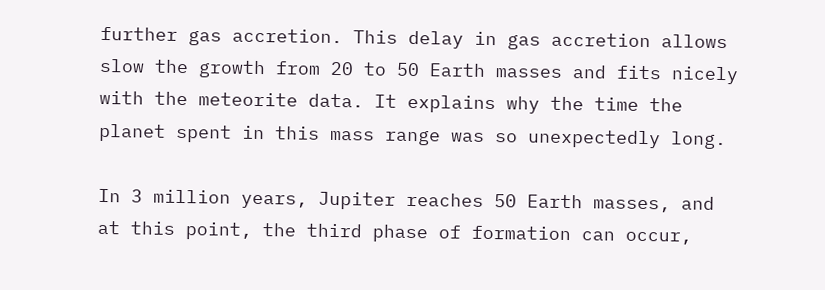further gas accretion. This delay in gas accretion allows slow the growth from 20 to 50 Earth masses and fits nicely with the meteorite data. It explains why the time the planet spent in this mass range was so unexpectedly long.

In 3 million years, Jupiter reaches 50 Earth masses, and at this point, the third phase of formation can occur,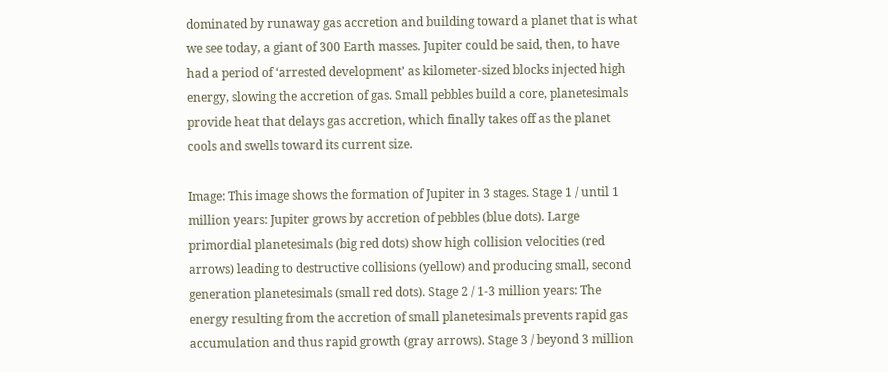dominated by runaway gas accretion and building toward a planet that is what we see today, a giant of 300 Earth masses. Jupiter could be said, then, to have had a period of ‘arrested development’ as kilometer-sized blocks injected high energy, slowing the accretion of gas. Small pebbles build a core, planetesimals provide heat that delays gas accretion, which finally takes off as the planet cools and swells toward its current size.

Image: This image shows the formation of Jupiter in 3 stages. Stage 1 / until 1 million years: Jupiter grows by accretion of pebbles (blue dots). Large primordial planetesimals (big red dots) show high collision velocities (red arrows) leading to destructive collisions (yellow) and producing small, second generation planetesimals (small red dots). Stage 2 / 1-3 million years: The energy resulting from the accretion of small planetesimals prevents rapid gas accumulation and thus rapid growth (gray arrows). Stage 3 / beyond 3 million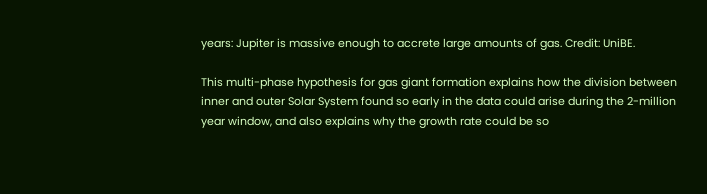years: Jupiter is massive enough to accrete large amounts of gas. Credit: UniBE.

This multi-phase hypothesis for gas giant formation explains how the division between inner and outer Solar System found so early in the data could arise during the 2-million year window, and also explains why the growth rate could be so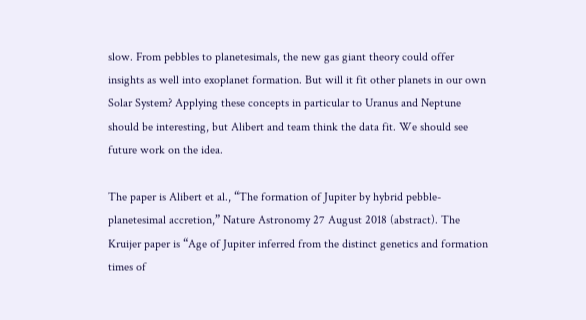slow. From pebbles to planetesimals, the new gas giant theory could offer insights as well into exoplanet formation. But will it fit other planets in our own Solar System? Applying these concepts in particular to Uranus and Neptune should be interesting, but Alibert and team think the data fit. We should see future work on the idea.

The paper is Alibert et al., “The formation of Jupiter by hybrid pebble-planetesimal accretion,” Nature Astronomy 27 August 2018 (abstract). The Kruijer paper is “Age of Jupiter inferred from the distinct genetics and formation times of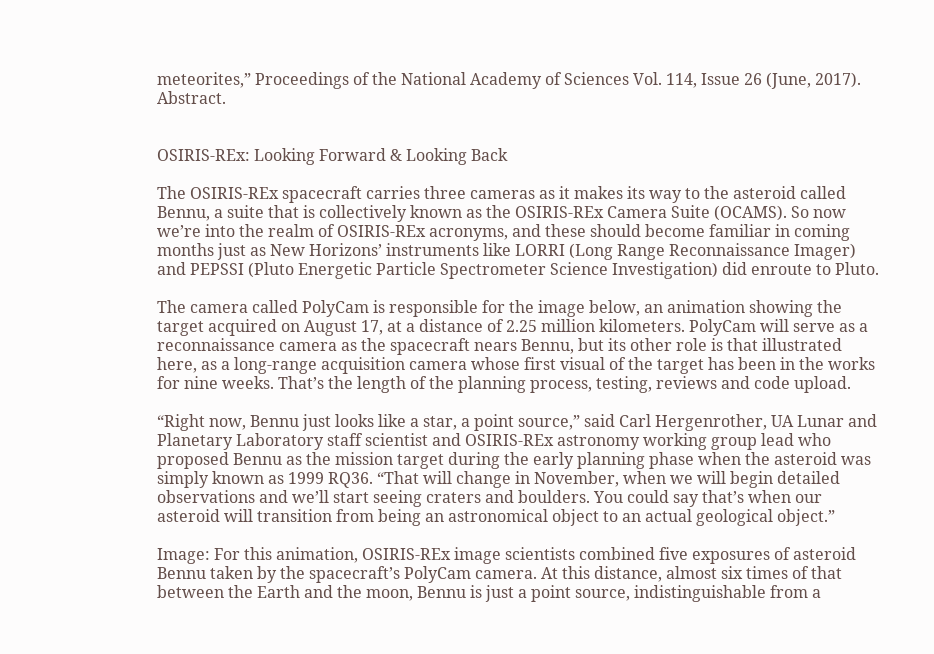meteorites,” Proceedings of the National Academy of Sciences Vol. 114, Issue 26 (June, 2017). Abstract.


OSIRIS-REx: Looking Forward & Looking Back

The OSIRIS-REx spacecraft carries three cameras as it makes its way to the asteroid called Bennu, a suite that is collectively known as the OSIRIS-REx Camera Suite (OCAMS). So now we’re into the realm of OSIRIS-REx acronyms, and these should become familiar in coming months just as New Horizons’ instruments like LORRI (Long Range Reconnaissance Imager) and PEPSSI (Pluto Energetic Particle Spectrometer Science Investigation) did enroute to Pluto.

The camera called PolyCam is responsible for the image below, an animation showing the target acquired on August 17, at a distance of 2.25 million kilometers. PolyCam will serve as a reconnaissance camera as the spacecraft nears Bennu, but its other role is that illustrated here, as a long-range acquisition camera whose first visual of the target has been in the works for nine weeks. That’s the length of the planning process, testing, reviews and code upload.

“Right now, Bennu just looks like a star, a point source,” said Carl Hergenrother, UA Lunar and Planetary Laboratory staff scientist and OSIRIS-REx astronomy working group lead who proposed Bennu as the mission target during the early planning phase when the asteroid was simply known as 1999 RQ36. “That will change in November, when we will begin detailed observations and we’ll start seeing craters and boulders. You could say that’s when our asteroid will transition from being an astronomical object to an actual geological object.”

Image: For this animation, OSIRIS-REx image scientists combined five exposures of asteroid Bennu taken by the spacecraft’s PolyCam camera. At this distance, almost six times of that between the Earth and the moon, Bennu is just a point source, indistinguishable from a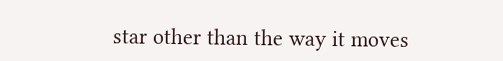star other than the way it moves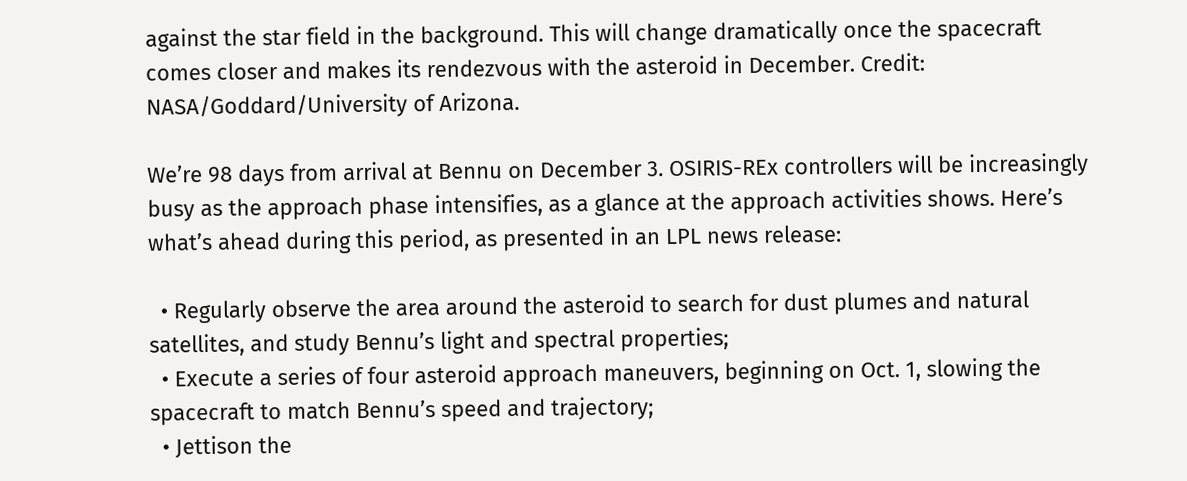against the star field in the background. This will change dramatically once the spacecraft comes closer and makes its rendezvous with the asteroid in December. Credit: NASA/Goddard/University of Arizona.

We’re 98 days from arrival at Bennu on December 3. OSIRIS-REx controllers will be increasingly busy as the approach phase intensifies, as a glance at the approach activities shows. Here’s what’s ahead during this period, as presented in an LPL news release:

  • Regularly observe the area around the asteroid to search for dust plumes and natural satellites, and study Bennu’s light and spectral properties;
  • Execute a series of four asteroid approach maneuvers, beginning on Oct. 1, slowing the spacecraft to match Bennu’s speed and trajectory;
  • Jettison the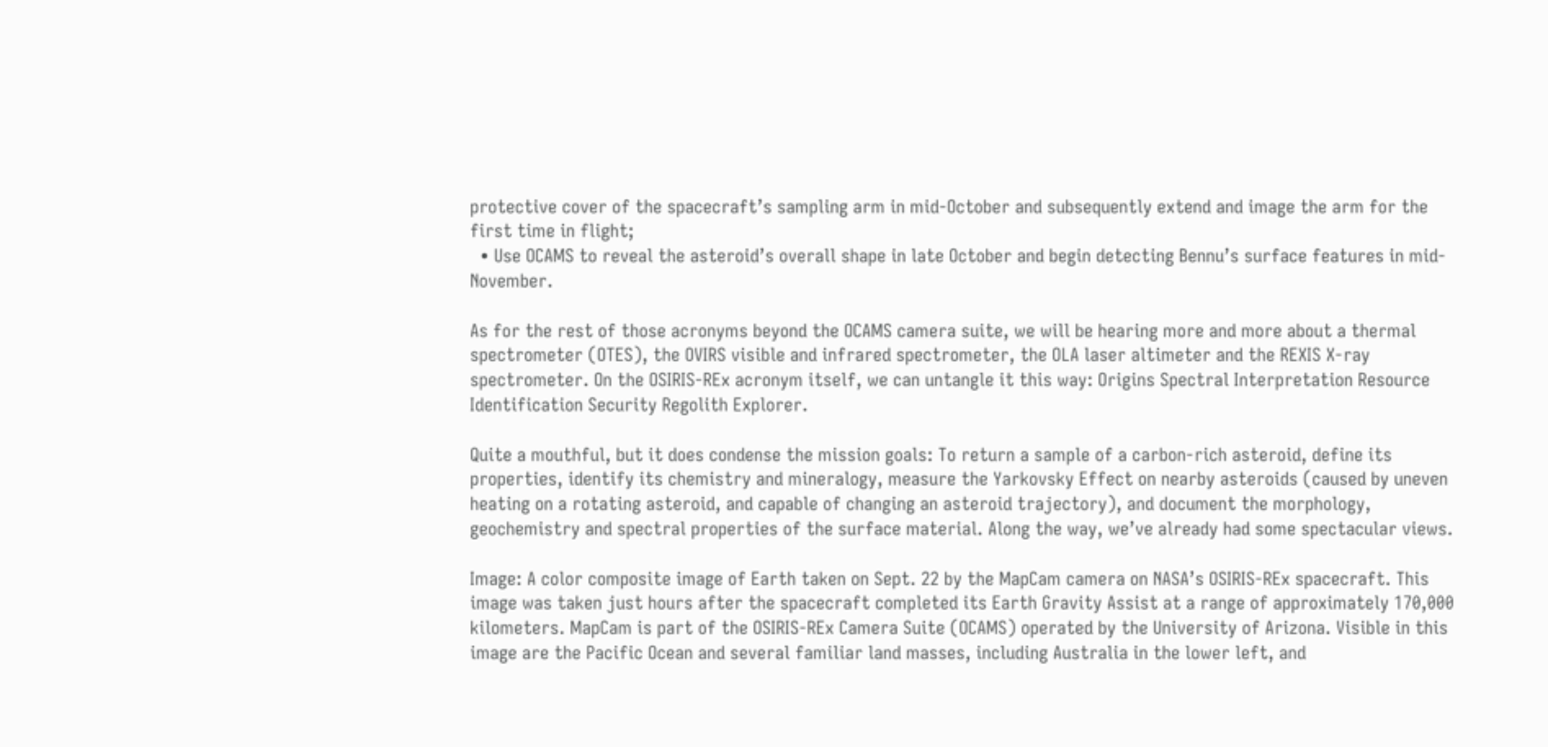protective cover of the spacecraft’s sampling arm in mid-October and subsequently extend and image the arm for the first time in flight;
  • Use OCAMS to reveal the asteroid’s overall shape in late October and begin detecting Bennu’s surface features in mid-November.

As for the rest of those acronyms beyond the OCAMS camera suite, we will be hearing more and more about a thermal spectrometer (OTES), the OVIRS visible and infrared spectrometer, the OLA laser altimeter and the REXIS X-ray spectrometer. On the OSIRIS-REx acronym itself, we can untangle it this way: Origins Spectral Interpretation Resource Identification Security Regolith Explorer.

Quite a mouthful, but it does condense the mission goals: To return a sample of a carbon-rich asteroid, define its properties, identify its chemistry and mineralogy, measure the Yarkovsky Effect on nearby asteroids (caused by uneven heating on a rotating asteroid, and capable of changing an asteroid trajectory), and document the morphology, geochemistry and spectral properties of the surface material. Along the way, we’ve already had some spectacular views.

Image: A color composite image of Earth taken on Sept. 22 by the MapCam camera on NASA’s OSIRIS-REx spacecraft. This image was taken just hours after the spacecraft completed its Earth Gravity Assist at a range of approximately 170,000 kilometers. MapCam is part of the OSIRIS-REx Camera Suite (OCAMS) operated by the University of Arizona. Visible in this image are the Pacific Ocean and several familiar land masses, including Australia in the lower left, and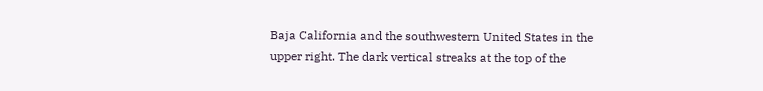Baja California and the southwestern United States in the upper right. The dark vertical streaks at the top of the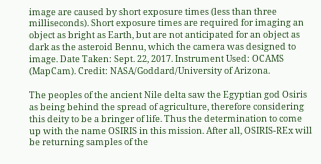image are caused by short exposure times (less than three milliseconds). Short exposure times are required for imaging an object as bright as Earth, but are not anticipated for an object as dark as the asteroid Bennu, which the camera was designed to image. Date Taken: Sept. 22, 2017. Instrument Used: OCAMS (MapCam). Credit: NASA/Goddard/University of Arizona.

The peoples of the ancient Nile delta saw the Egyptian god Osiris as being behind the spread of agriculture, therefore considering this deity to be a bringer of life. Thus the determination to come up with the name OSIRIS in this mission. After all, OSIRIS-REx will be returning samples of the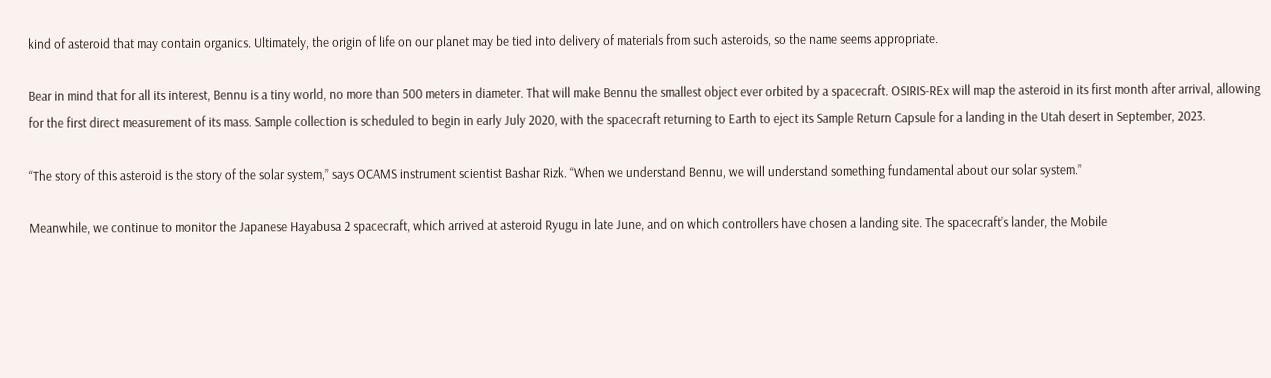kind of asteroid that may contain organics. Ultimately, the origin of life on our planet may be tied into delivery of materials from such asteroids, so the name seems appropriate.

Bear in mind that for all its interest, Bennu is a tiny world, no more than 500 meters in diameter. That will make Bennu the smallest object ever orbited by a spacecraft. OSIRIS-REx will map the asteroid in its first month after arrival, allowing for the first direct measurement of its mass. Sample collection is scheduled to begin in early July 2020, with the spacecraft returning to Earth to eject its Sample Return Capsule for a landing in the Utah desert in September, 2023.

“The story of this asteroid is the story of the solar system,” says OCAMS instrument scientist Bashar Rizk. “When we understand Bennu, we will understand something fundamental about our solar system.”

Meanwhile, we continue to monitor the Japanese Hayabusa 2 spacecraft, which arrived at asteroid Ryugu in late June, and on which controllers have chosen a landing site. The spacecraft’s lander, the Mobile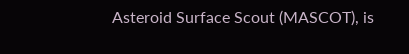Asteroid Surface Scout (MASCOT), is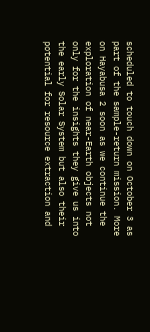scheduled to touch down on October 3 as part of the sample-return mission. More on Hayabusa 2 soon as we continue the exploration of near-Earth objects not only for the insights they give us into the early Solar System but also their potential for resource extraction and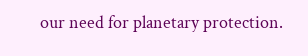our need for planetary protection.